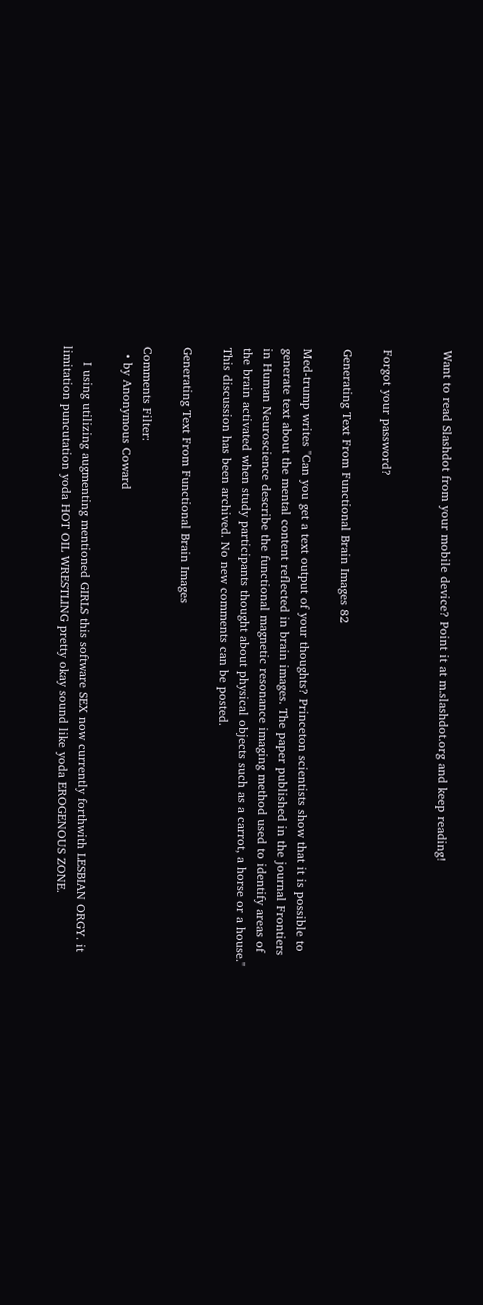Want to read Slashdot from your mobile device? Point it at m.slashdot.org and keep reading!


Forgot your password?

Generating Text From Functional Brain Images 82

Med-trump writes "Can you get a text output of your thoughts? Princeton scientists show that it is possible to generate text about the mental content reflected in brain images. The paper published in the journal Frontiers in Human Neuroscience describe the functional magnetic resonance imaging method used to identify areas of the brain activated when study participants thought about physical objects such as a carrot, a horse or a house."
This discussion has been archived. No new comments can be posted.

Generating Text From Functional Brain Images

Comments Filter:
  • by Anonymous Coward

    I using utilizing augmenting mentioned GIRLS this software SEX now currently forthwith LESBIAN ORGY. it limitation puncutation yoda HOT OIL WRESTLING pretty okay sound like yoda EROGENOUS ZONE.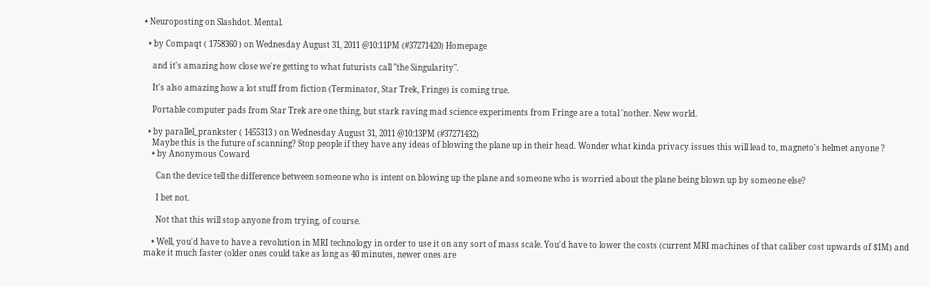• Neuroposting on Slashdot. Mental.

  • by Compaqt ( 1758360 ) on Wednesday August 31, 2011 @10:11PM (#37271420) Homepage

    and it's amazing how close we're getting to what futurists call "the Singularity".

    It's also amazing how a lot stuff from fiction (Terminator, Star Trek, Fringe) is coming true.

    Portable computer pads from Star Trek are one thing, but stark raving mad science experiments from Fringe are a total 'nother. New world.

  • by parallel_prankster ( 1455313 ) on Wednesday August 31, 2011 @10:13PM (#37271432)
    Maybe this is the future of scanning? Stop people if they have any ideas of blowing the plane up in their head. Wonder what kinda privacy issues this will lead to, magneto's helmet anyone ?
    • by Anonymous Coward

      Can the device tell the difference between someone who is intent on blowing up the plane and someone who is worried about the plane being blown up by someone else?

      I bet not.

      Not that this will stop anyone from trying, of course.

    • Well, you'd have to have a revolution in MRI technology in order to use it on any sort of mass scale. You'd have to lower the costs (current MRI machines of that caliber cost upwards of $1M) and make it much faster (older ones could take as long as 40 minutes, newer ones are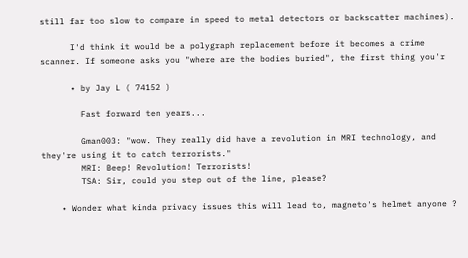still far too slow to compare in speed to metal detectors or backscatter machines).

      I'd think it would be a polygraph replacement before it becomes a crime scanner. If someone asks you "where are the bodies buried", the first thing you'r

      • by Jay L ( 74152 )

        Fast forward ten years...

        Gman003: "wow. They really did have a revolution in MRI technology, and they're using it to catch terrorists."
        MRI: Beep! Revolution! Terrorists!
        TSA: Sir, could you step out of the line, please?

    • Wonder what kinda privacy issues this will lead to, magneto's helmet anyone ?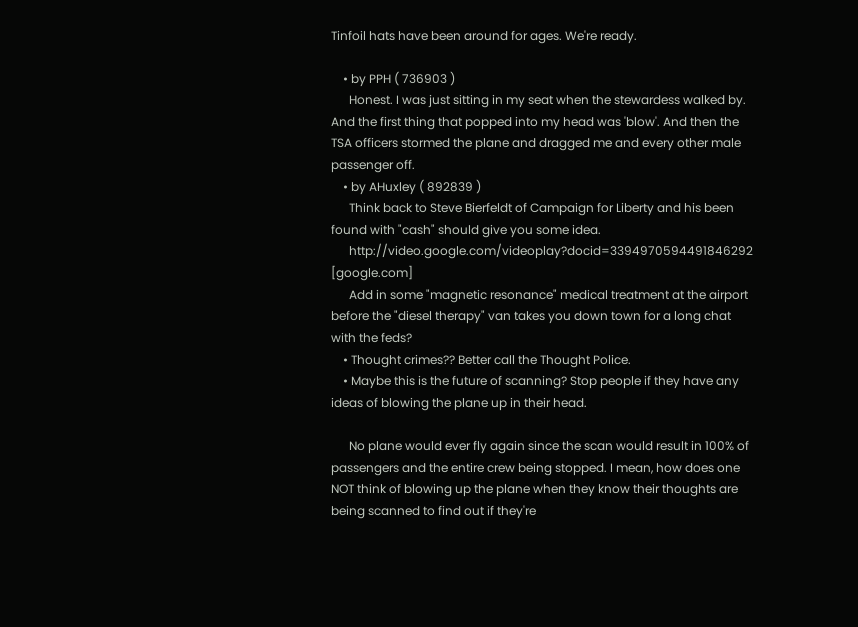Tinfoil hats have been around for ages. We're ready.

    • by PPH ( 736903 )
      Honest. I was just sitting in my seat when the stewardess walked by. And the first thing that popped into my head was 'blow'. And then the TSA officers stormed the plane and dragged me and every other male passenger off.
    • by AHuxley ( 892839 )
      Think back to Steve Bierfeldt of Campaign for Liberty and his been found with "cash" should give you some idea.
      http://video.google.com/videoplay?docid=3394970594491846292 [google.com]
      Add in some "magnetic resonance" medical treatment at the airport before the "diesel therapy" van takes you down town for a long chat with the feds?
    • Thought crimes?? Better call the Thought Police.
    • Maybe this is the future of scanning? Stop people if they have any ideas of blowing the plane up in their head.

      No plane would ever fly again since the scan would result in 100% of passengers and the entire crew being stopped. I mean, how does one NOT think of blowing up the plane when they know their thoughts are being scanned to find out if they're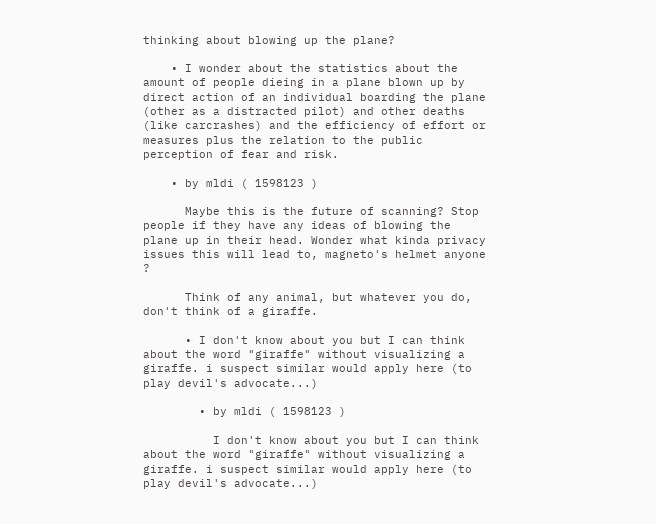thinking about blowing up the plane?

    • I wonder about the statistics about the amount of people dieing in a plane blown up by direct action of an individual boarding the plane (other as a distracted pilot) and other deaths (like carcrashes) and the efficiency of effort or measures plus the relation to the public perception of fear and risk.

    • by mldi ( 1598123 )

      Maybe this is the future of scanning? Stop people if they have any ideas of blowing the plane up in their head. Wonder what kinda privacy issues this will lead to, magneto's helmet anyone ?

      Think of any animal, but whatever you do, don't think of a giraffe.

      • I don't know about you but I can think about the word "giraffe" without visualizing a giraffe. i suspect similar would apply here (to play devil's advocate...)

        • by mldi ( 1598123 )

          I don't know about you but I can think about the word "giraffe" without visualizing a giraffe. i suspect similar would apply here (to play devil's advocate...)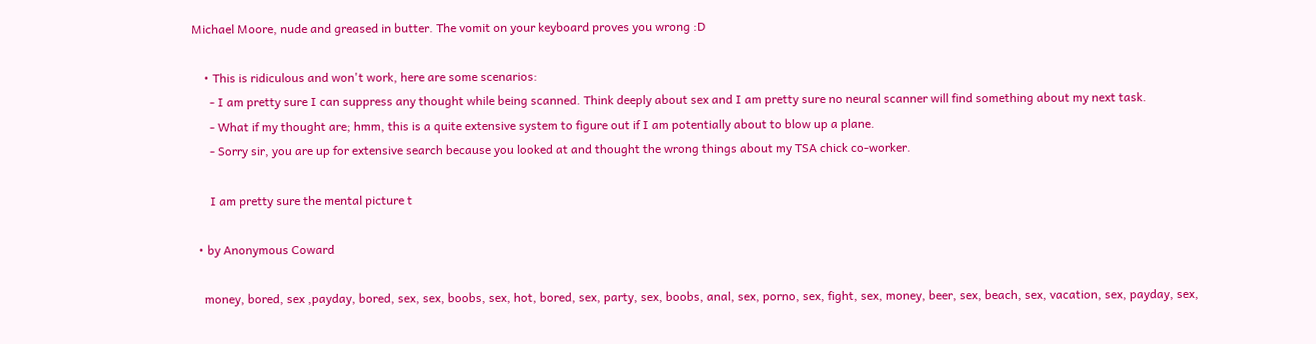Michael Moore, nude and greased in butter. The vomit on your keyboard proves you wrong :D

    • This is ridiculous and won't work, here are some scenarios:
      - I am pretty sure I can suppress any thought while being scanned. Think deeply about sex and I am pretty sure no neural scanner will find something about my next task.
      - What if my thought are; hmm, this is a quite extensive system to figure out if I am potentially about to blow up a plane.
      - Sorry sir, you are up for extensive search because you looked at and thought the wrong things about my TSA chick co-worker.

      I am pretty sure the mental picture t

  • by Anonymous Coward

    money, bored, sex ,payday, bored, sex, sex, boobs, sex, hot, bored, sex, party, sex, boobs, anal, sex, porno, sex, fight, sex, money, beer, sex, beach, sex, vacation, sex, payday, sex,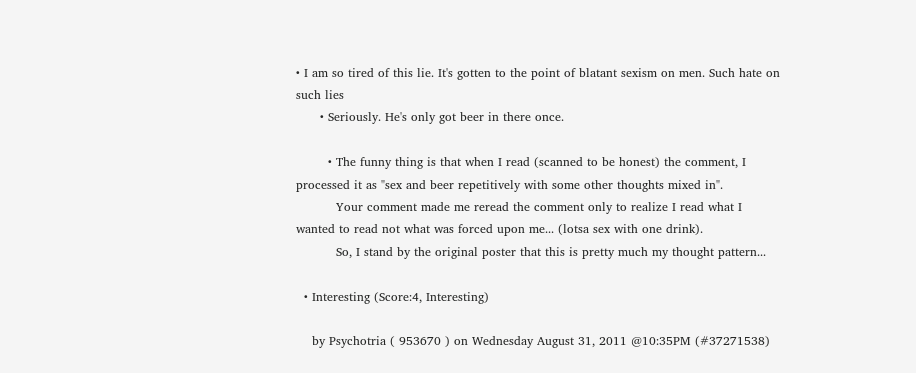• I am so tired of this lie. It's gotten to the point of blatant sexism on men. Such hate on such lies
      • Seriously. He's only got beer in there once.

        • The funny thing is that when I read (scanned to be honest) the comment, I processed it as "sex and beer repetitively with some other thoughts mixed in".
          Your comment made me reread the comment only to realize I read what I wanted to read not what was forced upon me... (lotsa sex with one drink).
          So, I stand by the original poster that this is pretty much my thought pattern...

  • Interesting (Score:4, Interesting)

    by Psychotria ( 953670 ) on Wednesday August 31, 2011 @10:35PM (#37271538)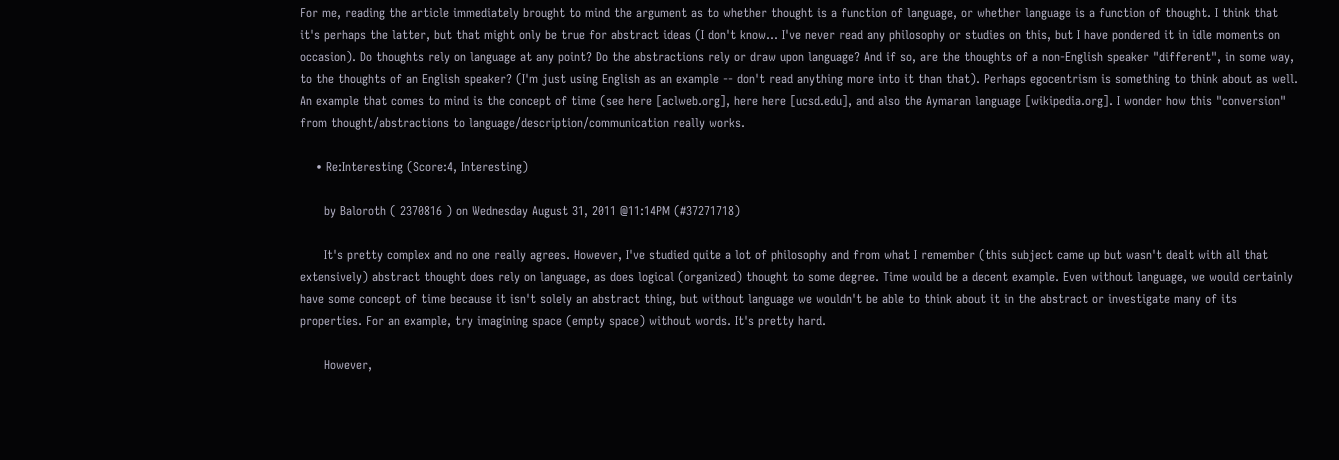For me, reading the article immediately brought to mind the argument as to whether thought is a function of language, or whether language is a function of thought. I think that it's perhaps the latter, but that might only be true for abstract ideas (I don't know... I've never read any philosophy or studies on this, but I have pondered it in idle moments on occasion). Do thoughts rely on language at any point? Do the abstractions rely or draw upon language? And if so, are the thoughts of a non-English speaker "different", in some way, to the thoughts of an English speaker? (I'm just using English as an example -- don't read anything more into it than that). Perhaps egocentrism is something to think about as well. An example that comes to mind is the concept of time (see here [aclweb.org], here here [ucsd.edu], and also the Aymaran language [wikipedia.org]. I wonder how this "conversion" from thought/abstractions to language/description/communication really works.

    • Re:Interesting (Score:4, Interesting)

      by Baloroth ( 2370816 ) on Wednesday August 31, 2011 @11:14PM (#37271718)

      It's pretty complex and no one really agrees. However, I've studied quite a lot of philosophy and from what I remember (this subject came up but wasn't dealt with all that extensively) abstract thought does rely on language, as does logical (organized) thought to some degree. Time would be a decent example. Even without language, we would certainly have some concept of time because it isn't solely an abstract thing, but without language we wouldn't be able to think about it in the abstract or investigate many of its properties. For an example, try imagining space (empty space) without words. It's pretty hard.

      However,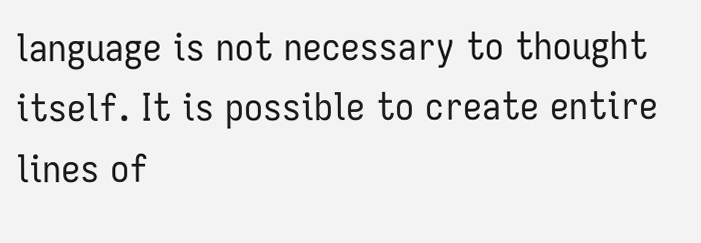language is not necessary to thought itself. It is possible to create entire lines of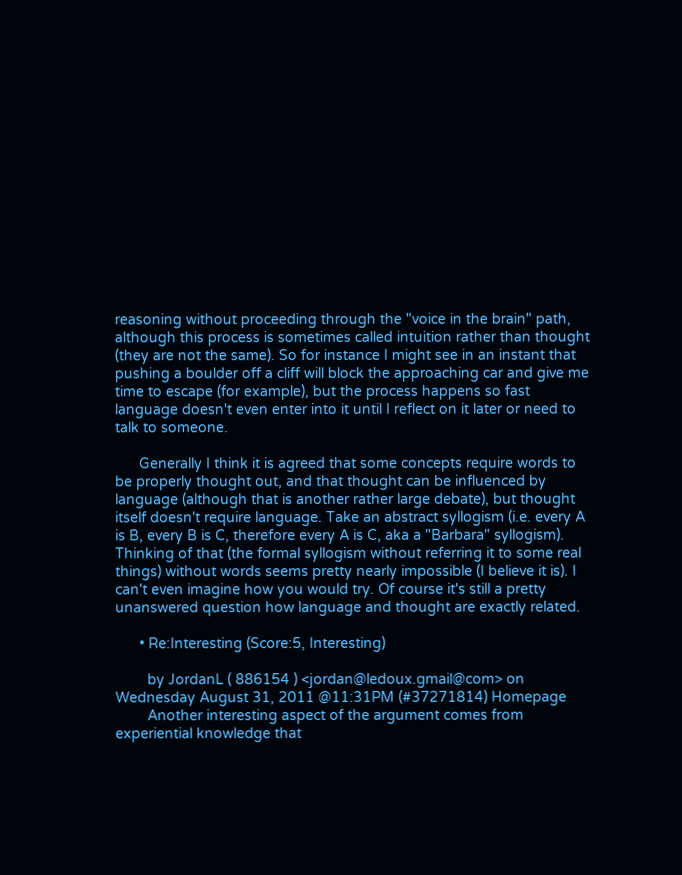reasoning without proceeding through the "voice in the brain" path, although this process is sometimes called intuition rather than thought (they are not the same). So for instance I might see in an instant that pushing a boulder off a cliff will block the approaching car and give me time to escape (for example), but the process happens so fast language doesn't even enter into it until I reflect on it later or need to talk to someone.

      Generally I think it is agreed that some concepts require words to be properly thought out, and that thought can be influenced by language (although that is another rather large debate), but thought itself doesn't require language. Take an abstract syllogism (i.e. every A is B, every B is C, therefore every A is C, aka a "Barbara" syllogism). Thinking of that (the formal syllogism without referring it to some real things) without words seems pretty nearly impossible (I believe it is). I can't even imagine how you would try. Of course it's still a pretty unanswered question how language and thought are exactly related.

      • Re:Interesting (Score:5, Interesting)

        by JordanL ( 886154 ) <jordan@ledoux.gmail@com> on Wednesday August 31, 2011 @11:31PM (#37271814) Homepage
        Another interesting aspect of the argument comes from experiential knowledge that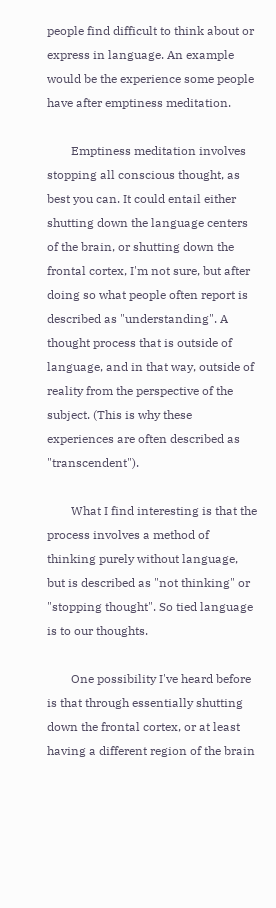people find difficult to think about or express in language. An example would be the experience some people have after emptiness meditation.

        Emptiness meditation involves stopping all conscious thought, as best you can. It could entail either shutting down the language centers of the brain, or shutting down the frontal cortex, I'm not sure, but after doing so what people often report is described as "understanding". A thought process that is outside of language, and in that way, outside of reality from the perspective of the subject. (This is why these experiences are often described as "transcendent").

        What I find interesting is that the process involves a method of thinking purely without language, but is described as "not thinking" or "stopping thought". So tied language is to our thoughts.

        One possibility I've heard before is that through essentially shutting down the frontal cortex, or at least having a different region of the brain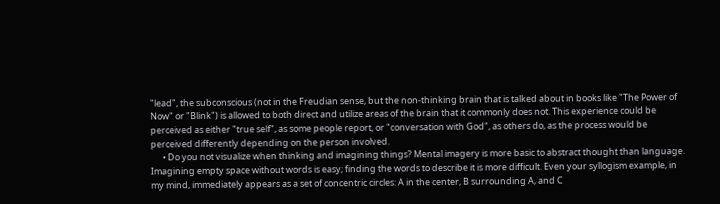"lead", the subconscious (not in the Freudian sense, but the non-thinking brain that is talked about in books like "The Power of Now" or "Blink") is allowed to both direct and utilize areas of the brain that it commonly does not. This experience could be perceived as either "true self", as some people report, or "conversation with God", as others do, as the process would be perceived differently depending on the person involved.
      • Do you not visualize when thinking and imagining things? Mental imagery is more basic to abstract thought than language. Imagining empty space without words is easy; finding the words to describe it is more difficult. Even your syllogism example, in my mind, immediately appears as a set of concentric circles: A in the center, B surrounding A, and C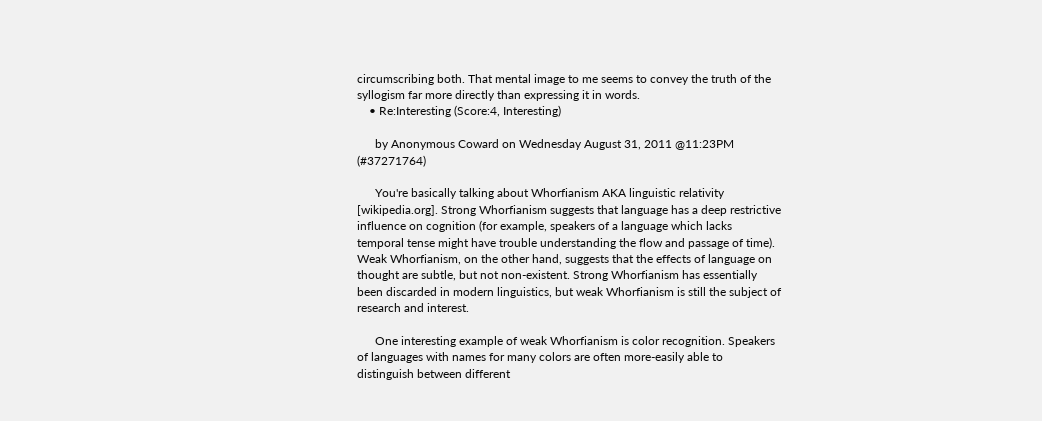circumscribing both. That mental image to me seems to convey the truth of the syllogism far more directly than expressing it in words.
    • Re:Interesting (Score:4, Interesting)

      by Anonymous Coward on Wednesday August 31, 2011 @11:23PM (#37271764)

      You're basically talking about Whorfianism AKA linguistic relativity [wikipedia.org]. Strong Whorfianism suggests that language has a deep restrictive influence on cognition (for example, speakers of a language which lacks temporal tense might have trouble understanding the flow and passage of time). Weak Whorfianism, on the other hand, suggests that the effects of language on thought are subtle, but not non-existent. Strong Whorfianism has essentially been discarded in modern linguistics, but weak Whorfianism is still the subject of research and interest.

      One interesting example of weak Whorfianism is color recognition. Speakers of languages with names for many colors are often more-easily able to distinguish between different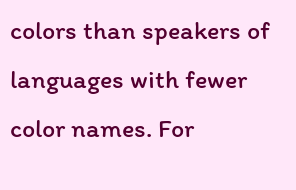colors than speakers of languages with fewer color names. For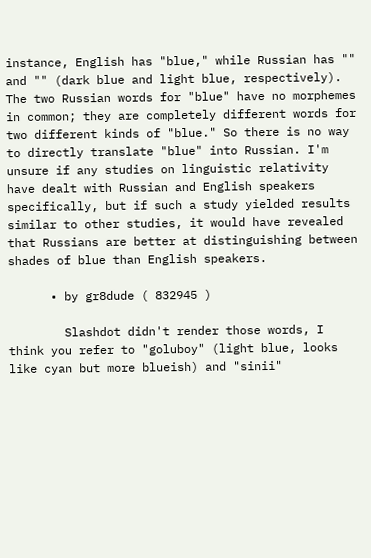instance, English has "blue," while Russian has "" and "" (dark blue and light blue, respectively). The two Russian words for "blue" have no morphemes in common; they are completely different words for two different kinds of "blue." So there is no way to directly translate "blue" into Russian. I'm unsure if any studies on linguistic relativity have dealt with Russian and English speakers specifically, but if such a study yielded results similar to other studies, it would have revealed that Russians are better at distinguishing between shades of blue than English speakers.

      • by gr8dude ( 832945 )

        Slashdot didn't render those words, I think you refer to "goluboy" (light blue, looks like cyan but more blueish) and "sinii"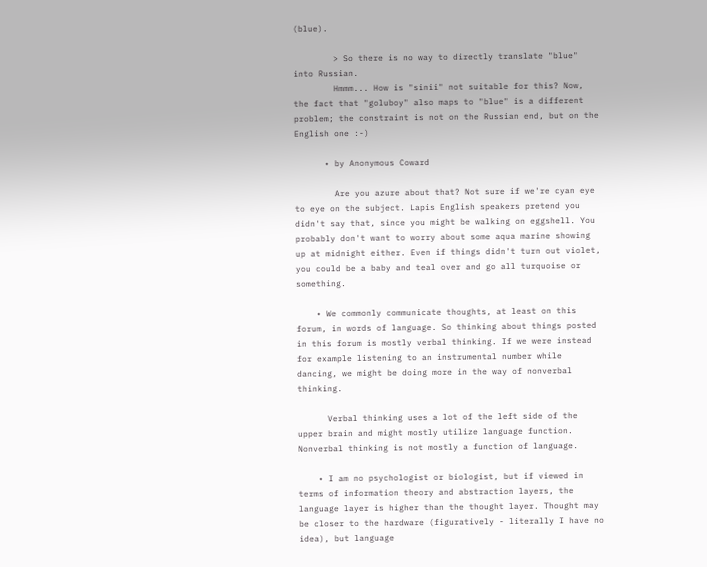(blue).

        > So there is no way to directly translate "blue" into Russian.
        Hmmm... How is "sinii" not suitable for this? Now, the fact that "goluboy" also maps to "blue" is a different problem; the constraint is not on the Russian end, but on the English one :-)

      • by Anonymous Coward

        Are you azure about that? Not sure if we're cyan eye to eye on the subject. Lapis English speakers pretend you didn't say that, since you might be walking on eggshell. You probably don't want to worry about some aqua marine showing up at midnight either. Even if things didn't turn out violet, you could be a baby and teal over and go all turquoise or something.

    • We commonly communicate thoughts, at least on this forum, in words of language. So thinking about things posted in this forum is mostly verbal thinking. If we were instead for example listening to an instrumental number while dancing, we might be doing more in the way of nonverbal thinking.

      Verbal thinking uses a lot of the left side of the upper brain and might mostly utilize language function. Nonverbal thinking is not mostly a function of language.

    • I am no psychologist or biologist, but if viewed in terms of information theory and abstraction layers, the language layer is higher than the thought layer. Thought may be closer to the hardware (figuratively - literally I have no idea), but language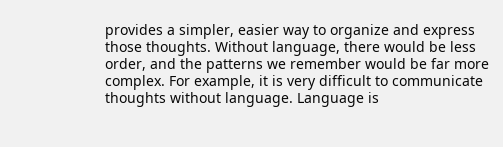provides a simpler, easier way to organize and express those thoughts. Without language, there would be less order, and the patterns we remember would be far more complex. For example, it is very difficult to communicate thoughts without language. Language is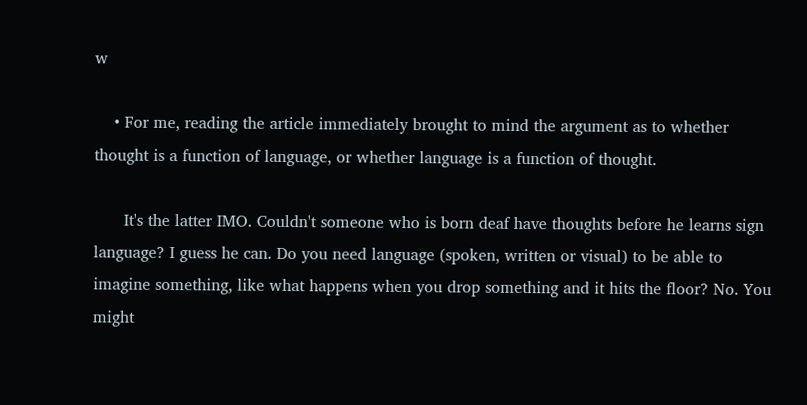w

    • For me, reading the article immediately brought to mind the argument as to whether thought is a function of language, or whether language is a function of thought.

      It's the latter IMO. Couldn't someone who is born deaf have thoughts before he learns sign language? I guess he can. Do you need language (spoken, written or visual) to be able to imagine something, like what happens when you drop something and it hits the floor? No. You might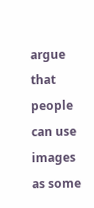argue that people can use images as some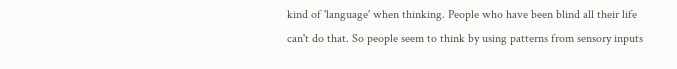kind of 'language' when thinking. People who have been blind all their life can't do that. So people seem to think by using patterns from sensory inputs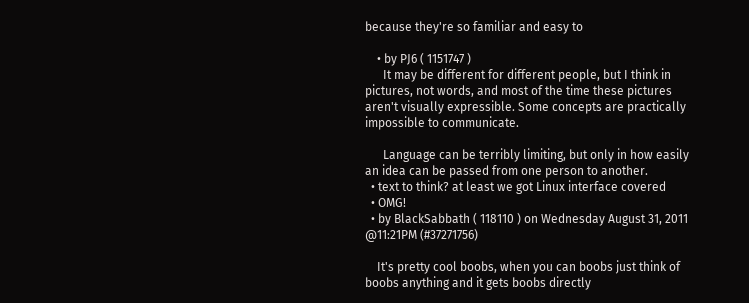because they're so familiar and easy to

    • by PJ6 ( 1151747 )
      It may be different for different people, but I think in pictures, not words, and most of the time these pictures aren't visually expressible. Some concepts are practically impossible to communicate.

      Language can be terribly limiting, but only in how easily an idea can be passed from one person to another.
  • text to think? at least we got Linux interface covered
  • OMG!
  • by BlackSabbath ( 118110 ) on Wednesday August 31, 2011 @11:21PM (#37271756)

    It's pretty cool boobs, when you can boobs just think of boobs anything and it gets boobs directly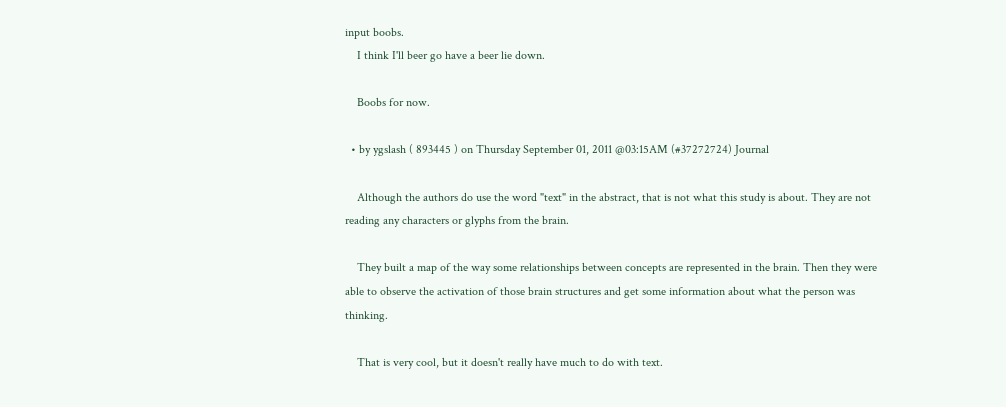input boobs.
    I think I'll beer go have a beer lie down.

    Boobs for now.

  • by ygslash ( 893445 ) on Thursday September 01, 2011 @03:15AM (#37272724) Journal

    Although the authors do use the word "text" in the abstract, that is not what this study is about. They are not reading any characters or glyphs from the brain.

    They built a map of the way some relationships between concepts are represented in the brain. Then they were able to observe the activation of those brain structures and get some information about what the person was thinking.

    That is very cool, but it doesn't really have much to do with text.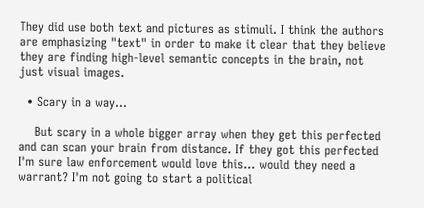They did use both text and pictures as stimuli. I think the authors are emphasizing "text" in order to make it clear that they believe they are finding high-level semantic concepts in the brain, not just visual images.

  • Scary in a way...

    But scary in a whole bigger array when they get this perfected and can scan your brain from distance. If they got this perfected I'm sure law enforcement would love this... would they need a warrant? I'm not going to start a political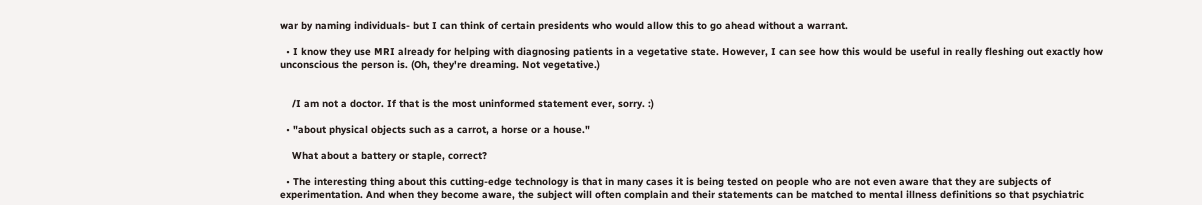war by naming individuals- but I can think of certain presidents who would allow this to go ahead without a warrant.

  • I know they use MRI already for helping with diagnosing patients in a vegetative state. However, I can see how this would be useful in really fleshing out exactly how unconscious the person is. (Oh, they're dreaming. Not vegetative.)


    /I am not a doctor. If that is the most uninformed statement ever, sorry. :)

  • "about physical objects such as a carrot, a horse or a house."

    What about a battery or staple, correct?

  • The interesting thing about this cutting-edge technology is that in many cases it is being tested on people who are not even aware that they are subjects of experimentation. And when they become aware, the subject will often complain and their statements can be matched to mental illness definitions so that psychiatric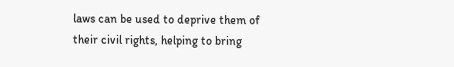laws can be used to deprive them of their civil rights, helping to bring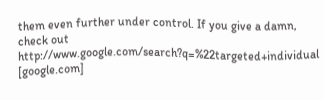them even further under control. If you give a damn, check out http://www.google.com/search?q=%22targeted+individual [google.com]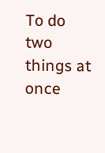To do two things at once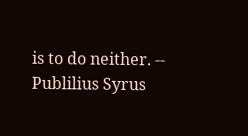is to do neither. -- Publilius Syrus